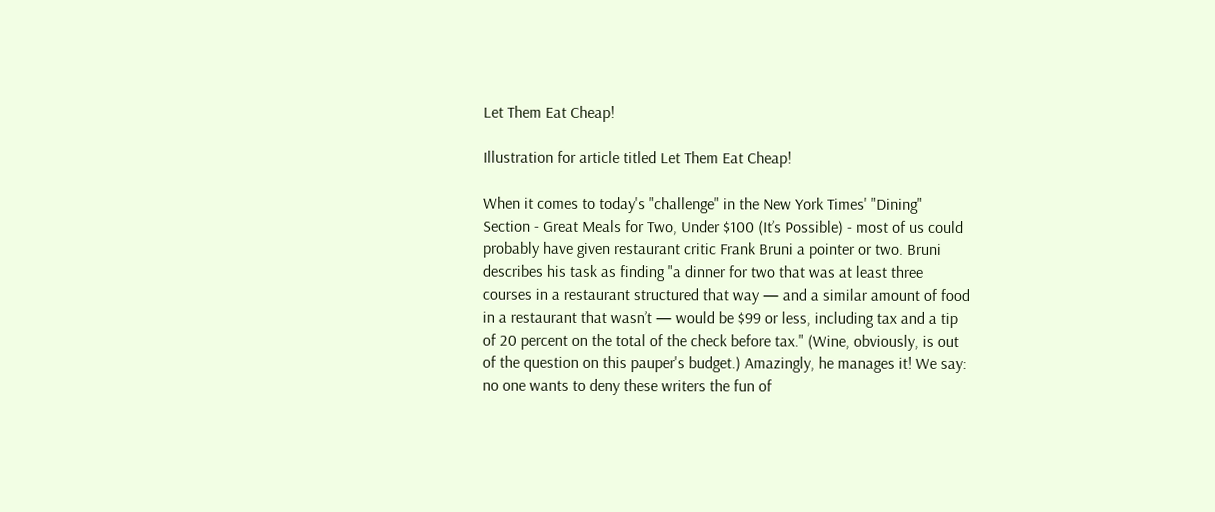Let Them Eat Cheap!

Illustration for article titled Let Them Eat Cheap!

When it comes to today's "challenge" in the New York Times' "Dining" Section - Great Meals for Two, Under $100 (It’s Possible) - most of us could probably have given restaurant critic Frank Bruni a pointer or two. Bruni describes his task as finding "a dinner for two that was at least three courses in a restaurant structured that way — and a similar amount of food in a restaurant that wasn’t — would be $99 or less, including tax and a tip of 20 percent on the total of the check before tax." (Wine, obviously, is out of the question on this pauper's budget.) Amazingly, he manages it! We say: no one wants to deny these writers the fun of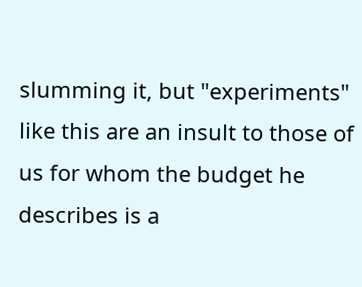slumming it, but "experiments" like this are an insult to those of us for whom the budget he describes is a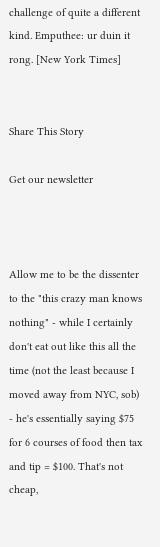challenge of quite a different kind. Emputhee: ur duin it rong. [New York Times]


Share This Story

Get our newsletter



Allow me to be the dissenter to the "this crazy man knows nothing" - while I certainly don't eat out like this all the time (not the least because I moved away from NYC, sob) - he's essentially saying $75 for 6 courses of food then tax and tip = $100. That's not cheap,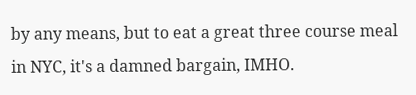by any means, but to eat a great three course meal in NYC, it's a damned bargain, IMHO.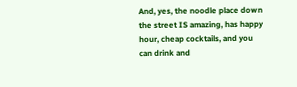And, yes, the noodle place down the street IS amazing, has happy hour, cheap cocktails, and you can drink and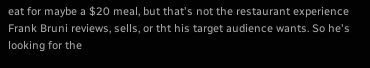eat for maybe a $20 meal, but that's not the restaurant experience Frank Bruni reviews, sells, or tht his target audience wants. So he's looking for the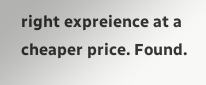right expreience at a cheaper price. Found.